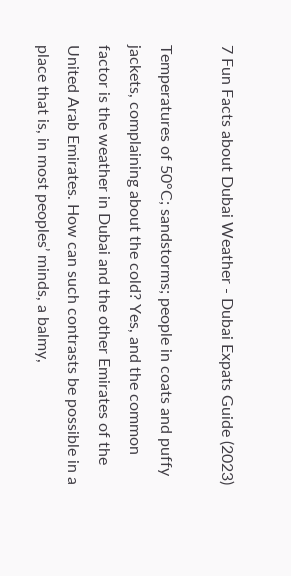7 Fun Facts about Dubai Weather - Dubai Expats Guide (2023)

Temperatures of 50°C; sandstorms; people in coats and puffy jackets, complaining about the cold? Yes, and the common factor is the weather in Dubai and the other Emirates of the United Arab Emirates. How can such contrasts be possible in a place that is, in most peoples’ minds, a balmy,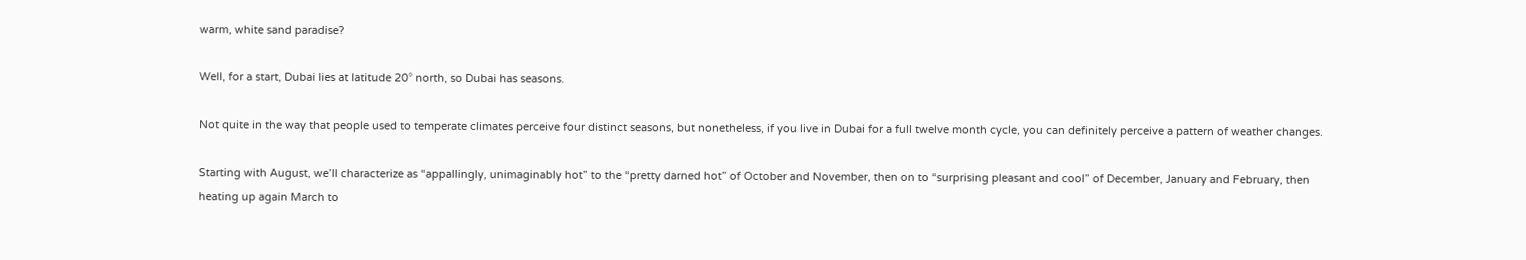warm, white sand paradise?

Well, for a start, Dubai lies at latitude 20° north, so Dubai has seasons.

Not quite in the way that people used to temperate climates perceive four distinct seasons, but nonetheless, if you live in Dubai for a full twelve month cycle, you can definitely perceive a pattern of weather changes.

Starting with August, we’ll characterize as “appallingly, unimaginably hot” to the “pretty darned hot” of October and November, then on to “surprising pleasant and cool” of December, January and February, then heating up again March to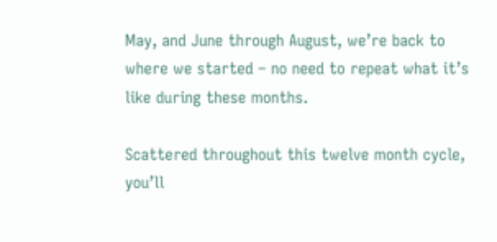May, and June through August, we’re back to where we started – no need to repeat what it’s like during these months.

Scattered throughout this twelve month cycle, you’ll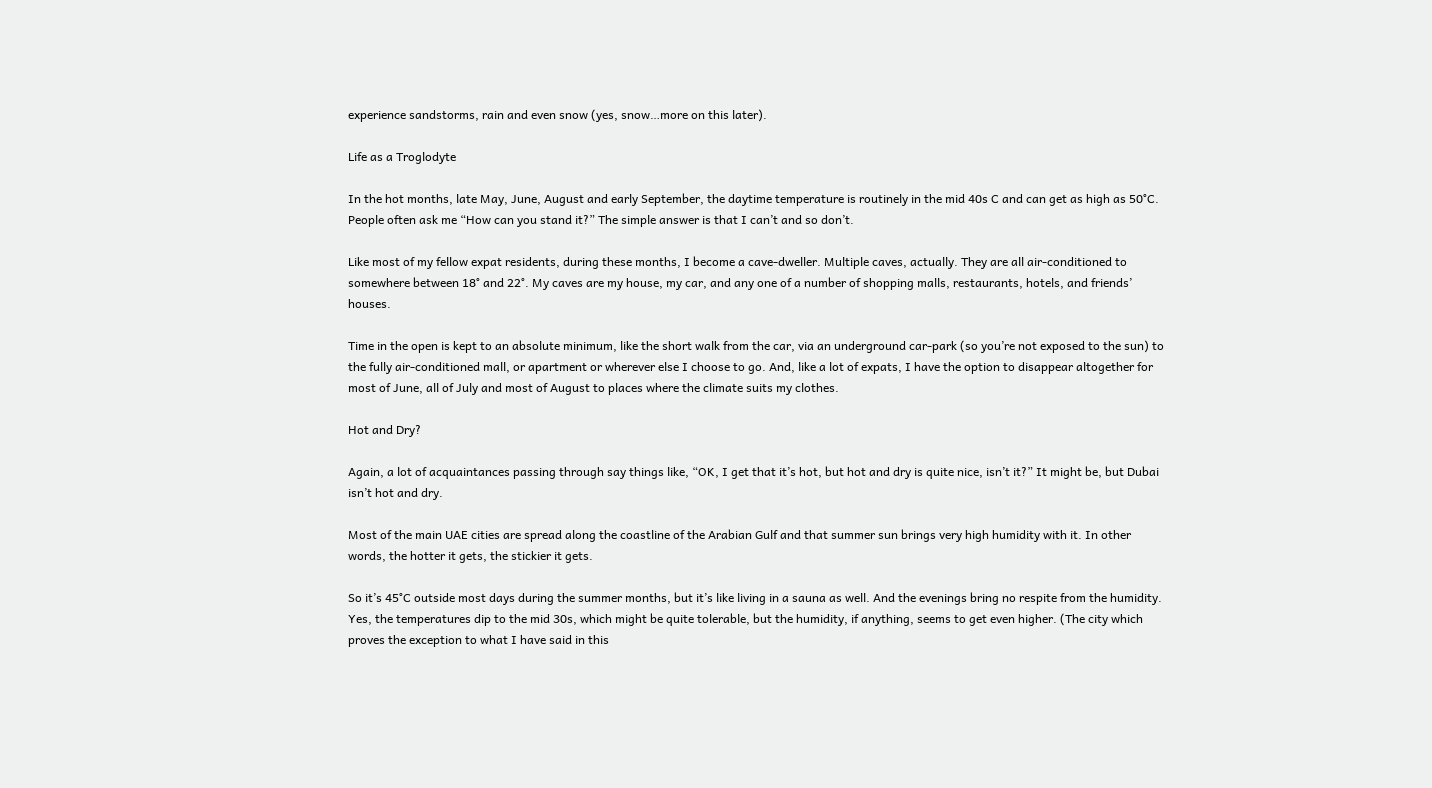experience sandstorms, rain and even snow (yes, snow…more on this later).

Life as a Troglodyte

In the hot months, late May, June, August and early September, the daytime temperature is routinely in the mid 40s C and can get as high as 50°C. People often ask me “How can you stand it?” The simple answer is that I can’t and so don’t.

Like most of my fellow expat residents, during these months, I become a cave-dweller. Multiple caves, actually. They are all air-conditioned to somewhere between 18° and 22°. My caves are my house, my car, and any one of a number of shopping malls, restaurants, hotels, and friends’ houses.

Time in the open is kept to an absolute minimum, like the short walk from the car, via an underground car-park (so you’re not exposed to the sun) to the fully air-conditioned mall, or apartment or wherever else I choose to go. And, like a lot of expats, I have the option to disappear altogether for most of June, all of July and most of August to places where the climate suits my clothes.

Hot and Dry?

Again, a lot of acquaintances passing through say things like, “OK, I get that it’s hot, but hot and dry is quite nice, isn’t it?” It might be, but Dubai isn’t hot and dry.

Most of the main UAE cities are spread along the coastline of the Arabian Gulf and that summer sun brings very high humidity with it. In other words, the hotter it gets, the stickier it gets.

So it’s 45°C outside most days during the summer months, but it’s like living in a sauna as well. And the evenings bring no respite from the humidity. Yes, the temperatures dip to the mid 30s, which might be quite tolerable, but the humidity, if anything, seems to get even higher. (The city which proves the exception to what I have said in this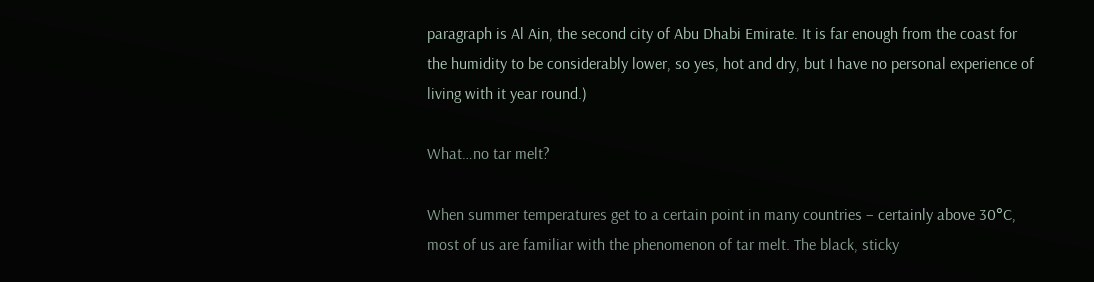paragraph is Al Ain, the second city of Abu Dhabi Emirate. It is far enough from the coast for the humidity to be considerably lower, so yes, hot and dry, but I have no personal experience of living with it year round.)

What…no tar melt?

When summer temperatures get to a certain point in many countries – certainly above 30°C, most of us are familiar with the phenomenon of tar melt. The black, sticky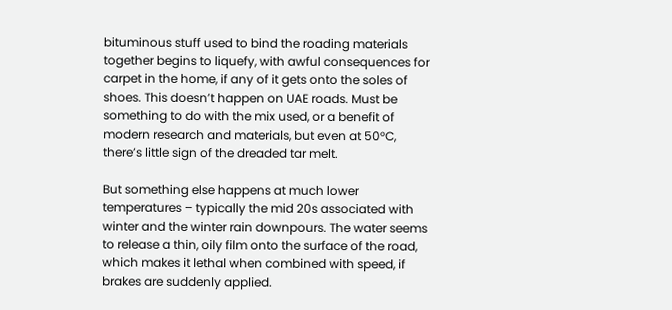bituminous stuff used to bind the roading materials together begins to liquefy, with awful consequences for carpet in the home, if any of it gets onto the soles of shoes. This doesn’t happen on UAE roads. Must be something to do with the mix used, or a benefit of modern research and materials, but even at 50°C, there’s little sign of the dreaded tar melt.

But something else happens at much lower temperatures – typically the mid 20s associated with winter and the winter rain downpours. The water seems to release a thin, oily film onto the surface of the road, which makes it lethal when combined with speed, if brakes are suddenly applied.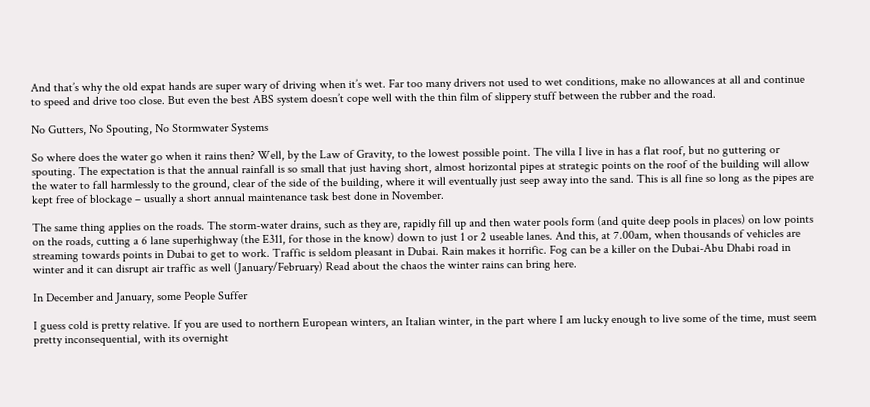And that’s why the old expat hands are super wary of driving when it’s wet. Far too many drivers not used to wet conditions, make no allowances at all and continue to speed and drive too close. But even the best ABS system doesn’t cope well with the thin film of slippery stuff between the rubber and the road.

No Gutters, No Spouting, No Stormwater Systems

So where does the water go when it rains then? Well, by the Law of Gravity, to the lowest possible point. The villa I live in has a flat roof, but no guttering or spouting. The expectation is that the annual rainfall is so small that just having short, almost horizontal pipes at strategic points on the roof of the building will allow the water to fall harmlessly to the ground, clear of the side of the building, where it will eventually just seep away into the sand. This is all fine so long as the pipes are kept free of blockage – usually a short annual maintenance task best done in November.

The same thing applies on the roads. The storm-water drains, such as they are, rapidly fill up and then water pools form (and quite deep pools in places) on low points on the roads, cutting a 6 lane superhighway (the E311, for those in the know) down to just 1 or 2 useable lanes. And this, at 7.00am, when thousands of vehicles are streaming towards points in Dubai to get to work. Traffic is seldom pleasant in Dubai. Rain makes it horrific. Fog can be a killer on the Dubai-Abu Dhabi road in winter and it can disrupt air traffic as well (January/February) Read about the chaos the winter rains can bring here.

In December and January, some People Suffer

I guess cold is pretty relative. If you are used to northern European winters, an Italian winter, in the part where I am lucky enough to live some of the time, must seem pretty inconsequential, with its overnight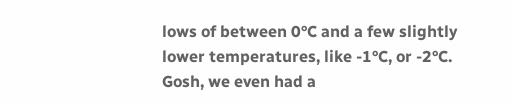lows of between 0°C and a few slightly lower temperatures, like -1°C, or -2°C. Gosh, we even had a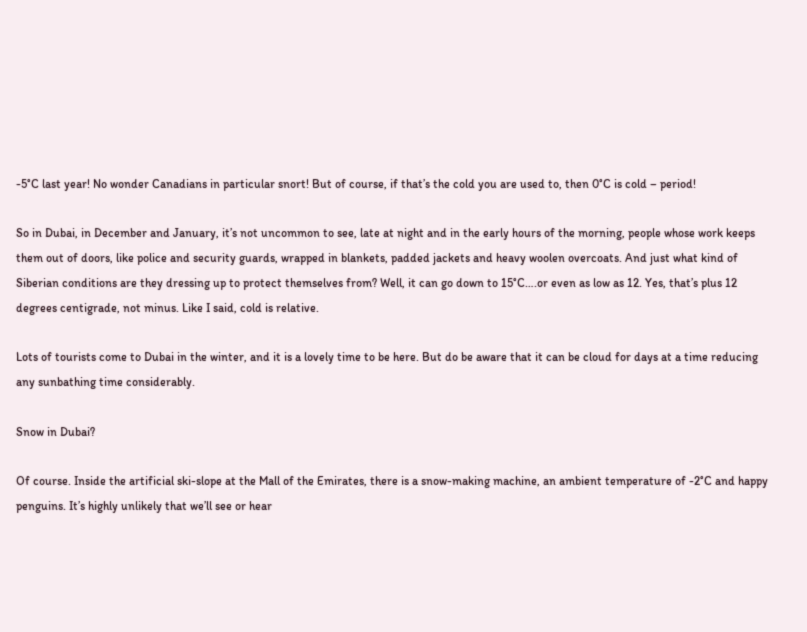-5°C last year! No wonder Canadians in particular snort! But of course, if that’s the cold you are used to, then 0°C is cold – period!

So in Dubai, in December and January, it’s not uncommon to see, late at night and in the early hours of the morning, people whose work keeps them out of doors, like police and security guards, wrapped in blankets, padded jackets and heavy woolen overcoats. And just what kind of Siberian conditions are they dressing up to protect themselves from? Well, it can go down to 15°C….or even as low as 12. Yes, that’s plus 12 degrees centigrade, not minus. Like I said, cold is relative.

Lots of tourists come to Dubai in the winter, and it is a lovely time to be here. But do be aware that it can be cloud for days at a time reducing any sunbathing time considerably.

Snow in Dubai?

Of course. Inside the artificial ski-slope at the Mall of the Emirates, there is a snow-making machine, an ambient temperature of -2°C and happy penguins. It’s highly unlikely that we’ll see or hear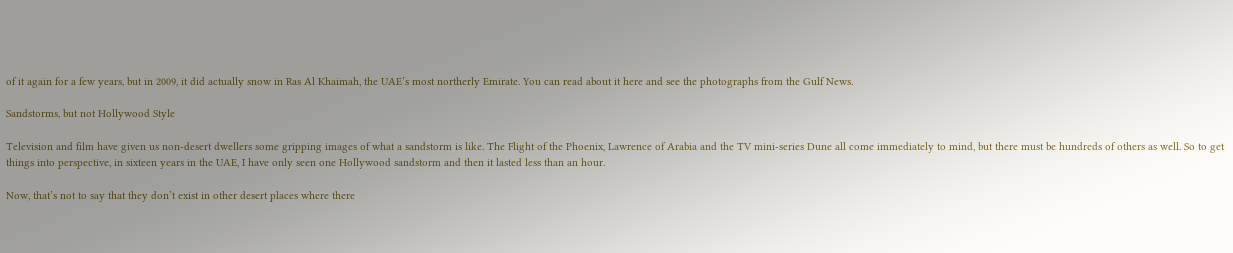of it again for a few years, but in 2009, it did actually snow in Ras Al Khaimah, the UAE’s most northerly Emirate. You can read about it here and see the photographs from the Gulf News.

Sandstorms, but not Hollywood Style

Television and film have given us non-desert dwellers some gripping images of what a sandstorm is like. The Flight of the Phoenix, Lawrence of Arabia and the TV mini-series Dune all come immediately to mind, but there must be hundreds of others as well. So to get things into perspective, in sixteen years in the UAE, I have only seen one Hollywood sandstorm and then it lasted less than an hour.

Now, that’s not to say that they don’t exist in other desert places where there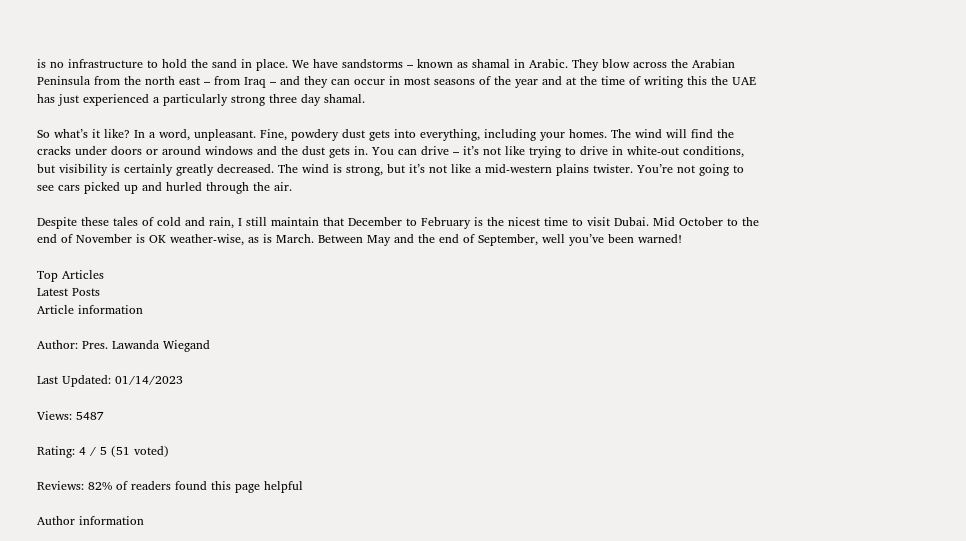is no infrastructure to hold the sand in place. We have sandstorms – known as shamal in Arabic. They blow across the Arabian Peninsula from the north east – from Iraq – and they can occur in most seasons of the year and at the time of writing this the UAE has just experienced a particularly strong three day shamal.

So what’s it like? In a word, unpleasant. Fine, powdery dust gets into everything, including your homes. The wind will find the cracks under doors or around windows and the dust gets in. You can drive – it’s not like trying to drive in white-out conditions, but visibility is certainly greatly decreased. The wind is strong, but it’s not like a mid-western plains twister. You’re not going to see cars picked up and hurled through the air.

Despite these tales of cold and rain, I still maintain that December to February is the nicest time to visit Dubai. Mid October to the end of November is OK weather-wise, as is March. Between May and the end of September, well you’ve been warned!

Top Articles
Latest Posts
Article information

Author: Pres. Lawanda Wiegand

Last Updated: 01/14/2023

Views: 5487

Rating: 4 / 5 (51 voted)

Reviews: 82% of readers found this page helpful

Author information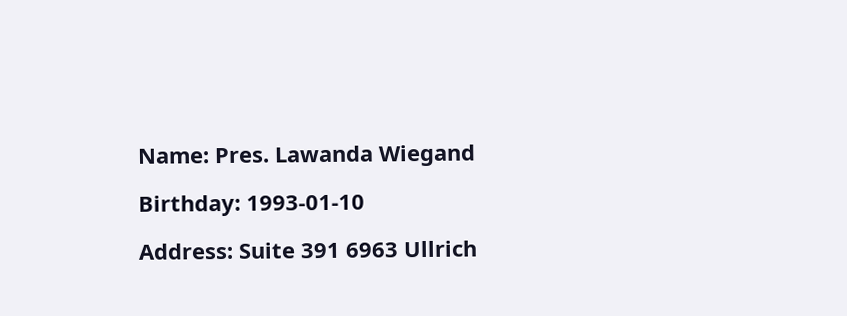Name: Pres. Lawanda Wiegand

Birthday: 1993-01-10

Address: Suite 391 6963 Ullrich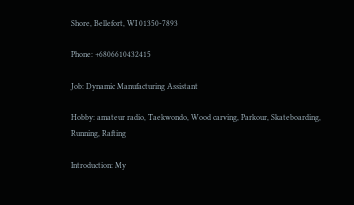Shore, Bellefort, WI 01350-7893

Phone: +6806610432415

Job: Dynamic Manufacturing Assistant

Hobby: amateur radio, Taekwondo, Wood carving, Parkour, Skateboarding, Running, Rafting

Introduction: My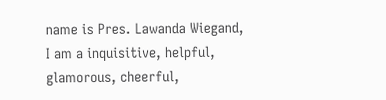name is Pres. Lawanda Wiegand, I am a inquisitive, helpful, glamorous, cheerful,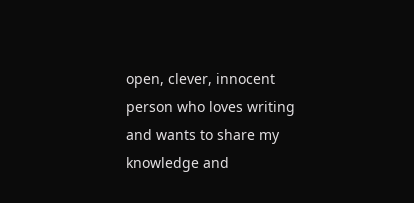open, clever, innocent person who loves writing and wants to share my knowledge and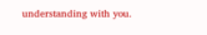understanding with you.